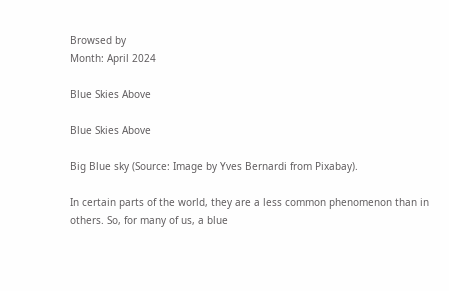Browsed by
Month: April 2024

Blue Skies Above

Blue Skies Above

Big Blue sky (Source: Image by Yves Bernardi from Pixabay).

In certain parts of the world, they are a less common phenomenon than in others. So, for many of us, a blue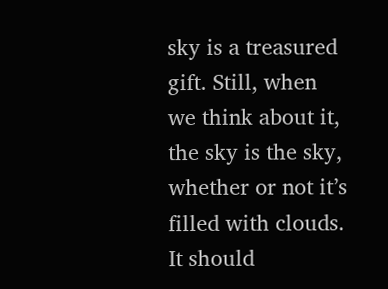sky is a treasured gift. Still, when we think about it, the sky is the sky, whether or not it’s filled with clouds. It should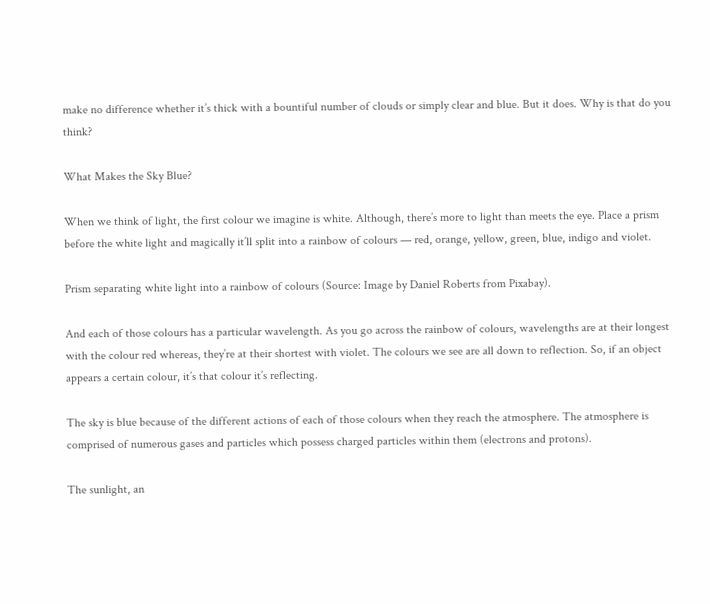make no difference whether it’s thick with a bountiful number of clouds or simply clear and blue. But it does. Why is that do you think?

What Makes the Sky Blue?

When we think of light, the first colour we imagine is white. Although, there’s more to light than meets the eye. Place a prism before the white light and magically it’ll split into a rainbow of colours — red, orange, yellow, green, blue, indigo and violet.

Prism separating white light into a rainbow of colours (Source: Image by Daniel Roberts from Pixabay).

And each of those colours has a particular wavelength. As you go across the rainbow of colours, wavelengths are at their longest with the colour red whereas, they’re at their shortest with violet. The colours we see are all down to reflection. So, if an object appears a certain colour, it’s that colour it’s reflecting.

The sky is blue because of the different actions of each of those colours when they reach the atmosphere. The atmosphere is comprised of numerous gases and particles which possess charged particles within them (electrons and protons).

The sunlight, an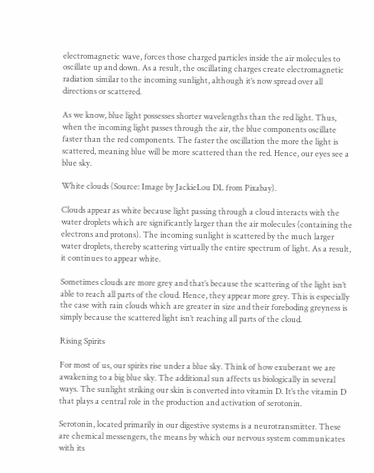electromagnetic wave, forces those charged particles inside the air molecules to oscillate up and down. As a result, the oscillating charges create electromagnetic radiation similar to the incoming sunlight, although it’s now spread over all directions or scattered.

As we know, blue light possesses shorter wavelengths than the red light. Thus, when the incoming light passes through the air, the blue components oscillate faster than the red components. The faster the oscillation the more the light is scattered, meaning blue will be more scattered than the red. Hence, our eyes see a blue sky.

White clouds (Source: Image by JackieLou DL from Pixabay).

Clouds appear as white because light passing through a cloud interacts with the water droplets which are significantly larger than the air molecules (containing the electrons and protons). The incoming sunlight is scattered by the much larger water droplets, thereby scattering virtually the entire spectrum of light. As a result, it continues to appear white.

Sometimes clouds are more grey and that’s because the scattering of the light isn’t able to reach all parts of the cloud. Hence, they appear more grey. This is especially the case with rain clouds which are greater in size and their foreboding greyness is simply because the scattered light isn’t reaching all parts of the cloud.

Rising Spirits

For most of us, our spirits rise under a blue sky. Think of how exuberant we are awakening to a big blue sky. The additional sun affects us biologically in several ways. The sunlight striking our skin is converted into vitamin D. It’s the vitamin D that plays a central role in the production and activation of serotonin.

Serotonin, located primarily in our digestive systems is a neurotransmitter. These are chemical messengers, the means by which our nervous system communicates with its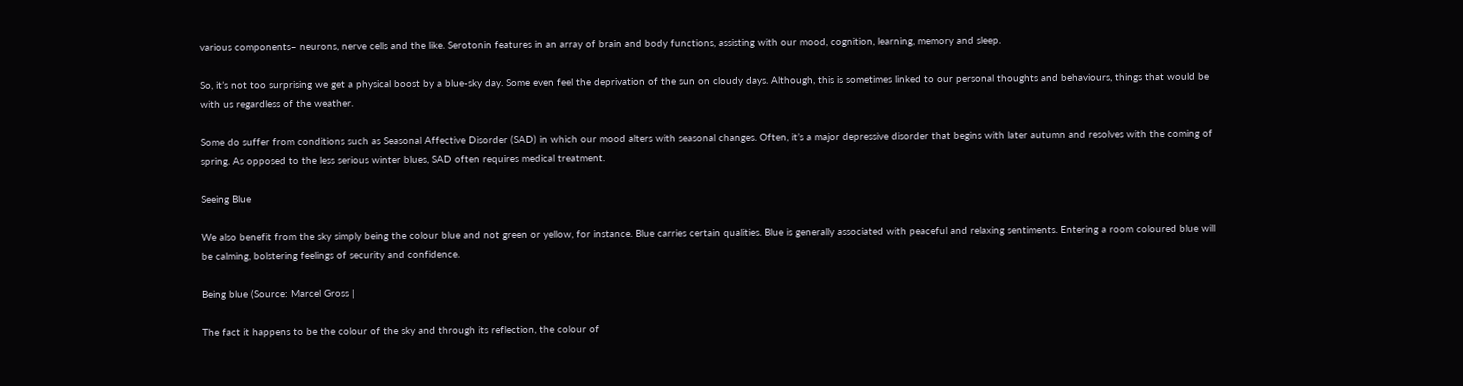various components– neurons, nerve cells and the like. Serotonin features in an array of brain and body functions, assisting with our mood, cognition, learning, memory and sleep.

So, it’s not too surprising we get a physical boost by a blue-sky day. Some even feel the deprivation of the sun on cloudy days. Although, this is sometimes linked to our personal thoughts and behaviours, things that would be with us regardless of the weather.

Some do suffer from conditions such as Seasonal Affective Disorder (SAD) in which our mood alters with seasonal changes. Often, it’s a major depressive disorder that begins with later autumn and resolves with the coming of spring. As opposed to the less serious winter blues, SAD often requires medical treatment.

Seeing Blue

We also benefit from the sky simply being the colour blue and not green or yellow, for instance. Blue carries certain qualities. Blue is generally associated with peaceful and relaxing sentiments. Entering a room coloured blue will be calming, bolstering feelings of security and confidence.

Being blue (Source: Marcel Gross |

The fact it happens to be the colour of the sky and through its reflection, the colour of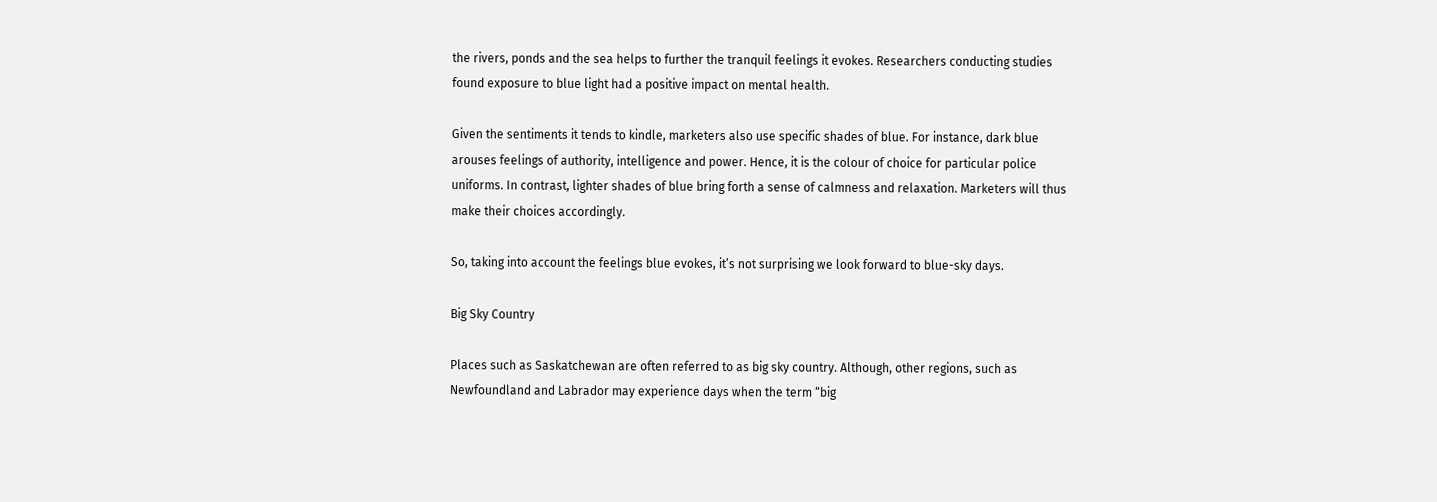the rivers, ponds and the sea helps to further the tranquil feelings it evokes. Researchers conducting studies found exposure to blue light had a positive impact on mental health.

Given the sentiments it tends to kindle, marketers also use specific shades of blue. For instance, dark blue arouses feelings of authority, intelligence and power. Hence, it is the colour of choice for particular police uniforms. In contrast, lighter shades of blue bring forth a sense of calmness and relaxation. Marketers will thus make their choices accordingly.

So, taking into account the feelings blue evokes, it’s not surprising we look forward to blue-sky days.

Big Sky Country

Places such as Saskatchewan are often referred to as big sky country. Although, other regions, such as Newfoundland and Labrador may experience days when the term “big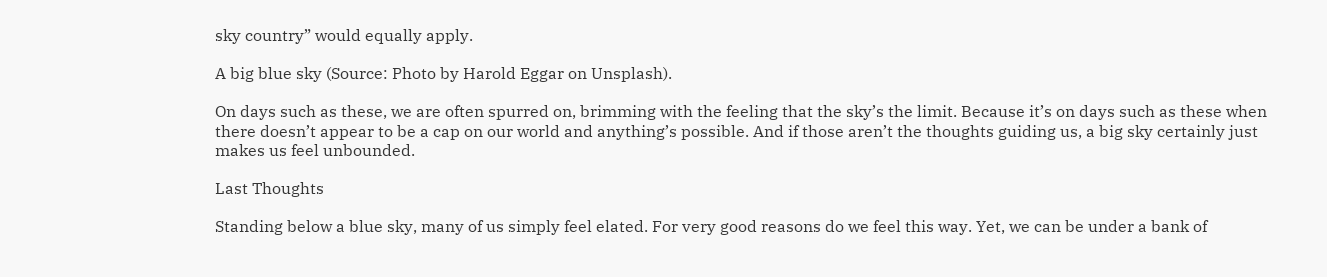sky country” would equally apply.

A big blue sky (Source: Photo by Harold Eggar on Unsplash).

On days such as these, we are often spurred on, brimming with the feeling that the sky’s the limit. Because it’s on days such as these when there doesn’t appear to be a cap on our world and anything’s possible. And if those aren’t the thoughts guiding us, a big sky certainly just makes us feel unbounded.

Last Thoughts

Standing below a blue sky, many of us simply feel elated. For very good reasons do we feel this way. Yet, we can be under a bank of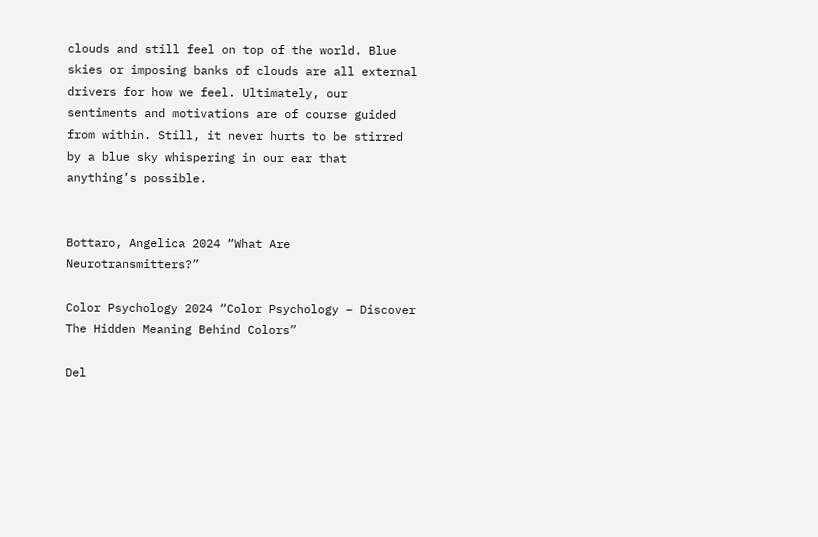clouds and still feel on top of the world. Blue skies or imposing banks of clouds are all external drivers for how we feel. Ultimately, our sentiments and motivations are of course guided from within. Still, it never hurts to be stirred by a blue sky whispering in our ear that anything’s possible.


Bottaro, Angelica 2024 “What Are Neurotransmitters?”

Color Psychology 2024 “Color Psychology – Discover The Hidden Meaning Behind Colors”

Del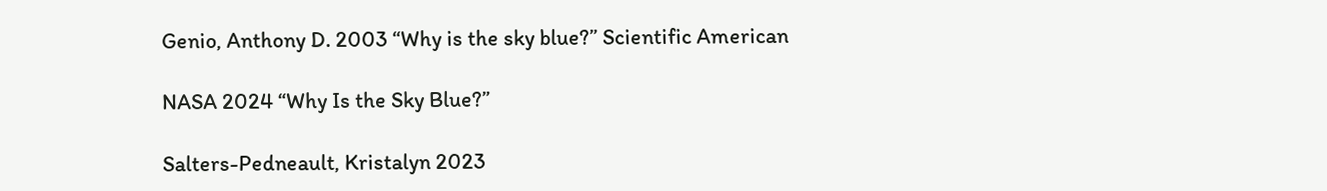Genio, Anthony D. 2003 “Why is the sky blue?” Scientific American

NASA 2024 “Why Is the Sky Blue?”

Salters-Pedneault, Kristalyn 2023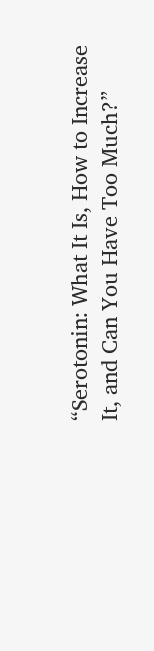“Serotonin: What It Is, How to Increase It, and Can You Have Too Much?”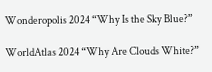Wonderopolis 2024 “Why Is the Sky Blue?”

WorldAtlas 2024 “Why Are Clouds White?”